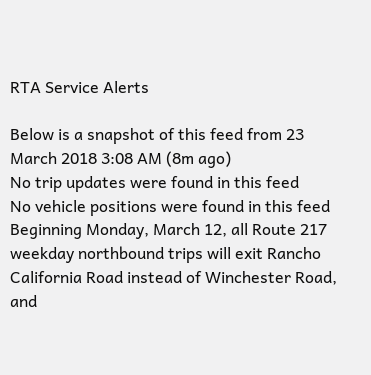RTA Service Alerts

Below is a snapshot of this feed from 23 March 2018 3:08 AM (8m ago)
No trip updates were found in this feed
No vehicle positions were found in this feed
Beginning Monday, March 12, all Route 217 weekday northbound trips will exit Rancho California Road instead of Winchester Road, and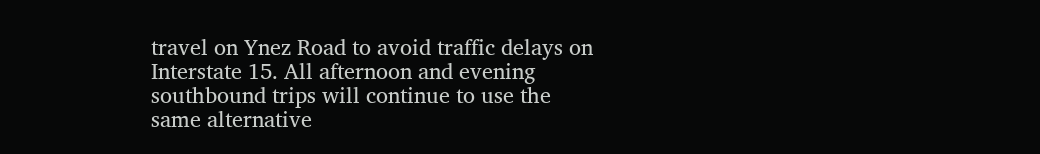travel on Ynez Road to avoid traffic delays on Interstate 15. All afternoon and evening southbound trips will continue to use the same alternative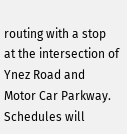routing with a stop at the intersection of Ynez Road and Motor Car Parkway. Schedules will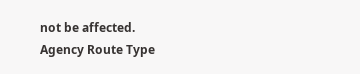not be affected.
Agency Route Type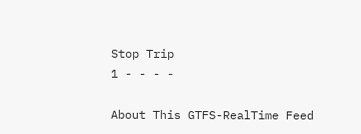Stop Trip
1 - - - -

About This GTFS-RealTime Feed